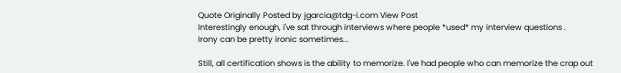Quote Originally Posted by jgarcia@tdg-i.com View Post
Interestingly enough, i've sat through interviews where people *used* my interview questions .
Irony can be pretty ironic sometimes...

Still, all certification shows is the ability to memorize. I've had people who can memorize the crap out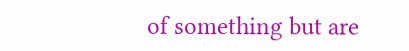of something but are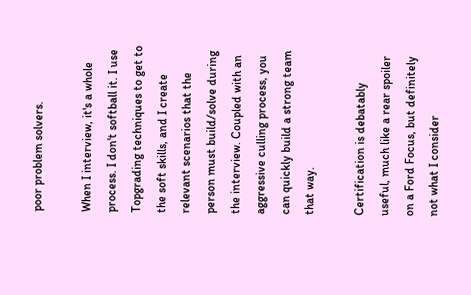poor problem solvers.

When I interview, it's a whole process. I don't softball it. I use Topgrading techniques to get to the soft skills, and I create relevant scenarios that the person must build/solve during the interview. Coupled with an aggressive culling process, you can quickly build a strong team that way.

Certification is debatably useful, much like a rear spoiler on a Ford Focus, but definitely not what I consider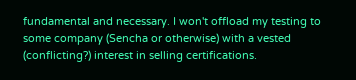fundamental and necessary. I won't offload my testing to some company (Sencha or otherwise) with a vested (conflicting?) interest in selling certifications.